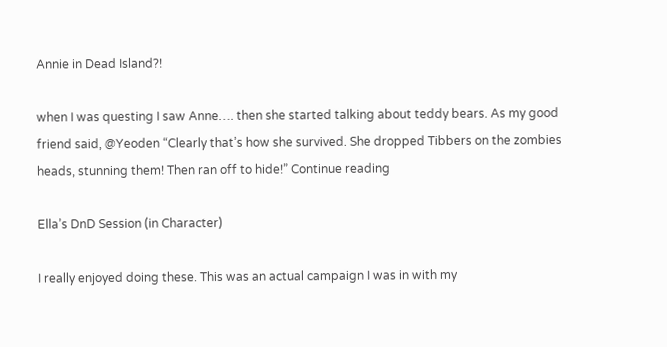Annie in Dead Island?!

when I was questing I saw Anne…. then she started talking about teddy bears. As my good friend said, @Yeoden “Clearly that’s how she survived. She dropped Tibbers on the zombies heads, stunning them! Then ran off to hide!” Continue reading

Ella’s DnD Session (in Character)

I really enjoyed doing these. This was an actual campaign I was in with my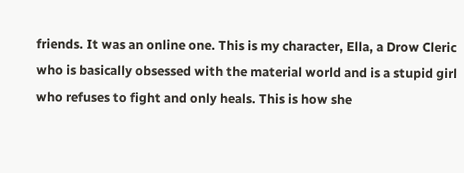friends. It was an online one. This is my character, Ella, a Drow Cleric who is basically obsessed with the material world and is a stupid girl who refuses to fight and only heals. This is how she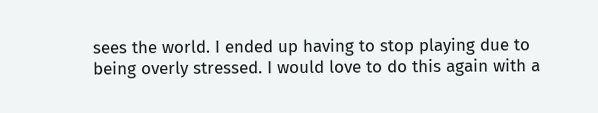sees the world. I ended up having to stop playing due to being overly stressed. I would love to do this again with a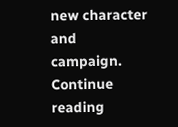new character and campaign. Continue reading